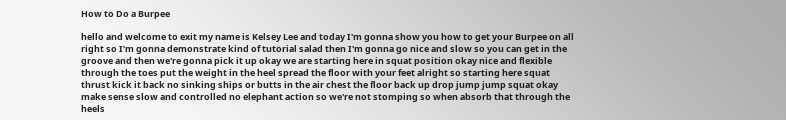How to Do a Burpee

hello and welcome to exit my name is Kelsey Lee and today I'm gonna show you how to get your Burpee on all right so I'm gonna demonstrate kind of tutorial salad then I'm gonna go nice and slow so you can get in the groove and then we're gonna pick it up okay we are starting here in squat position okay nice and flexible through the toes put the weight in the heel spread the floor with your feet alright so starting here squat thrust kick it back no sinking ships or butts in the air chest the floor back up drop jump jump squat okay make sense slow and controlled no elephant action so we're not stomping so when absorb that through the heels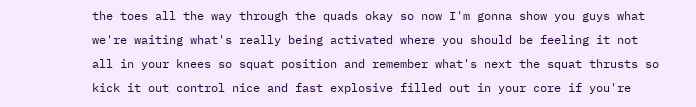the toes all the way through the quads okay so now I'm gonna show you guys what we're waiting what's really being activated where you should be feeling it not all in your knees so squat position and remember what's next the squat thrusts so kick it out control nice and fast explosive filled out in your core if you're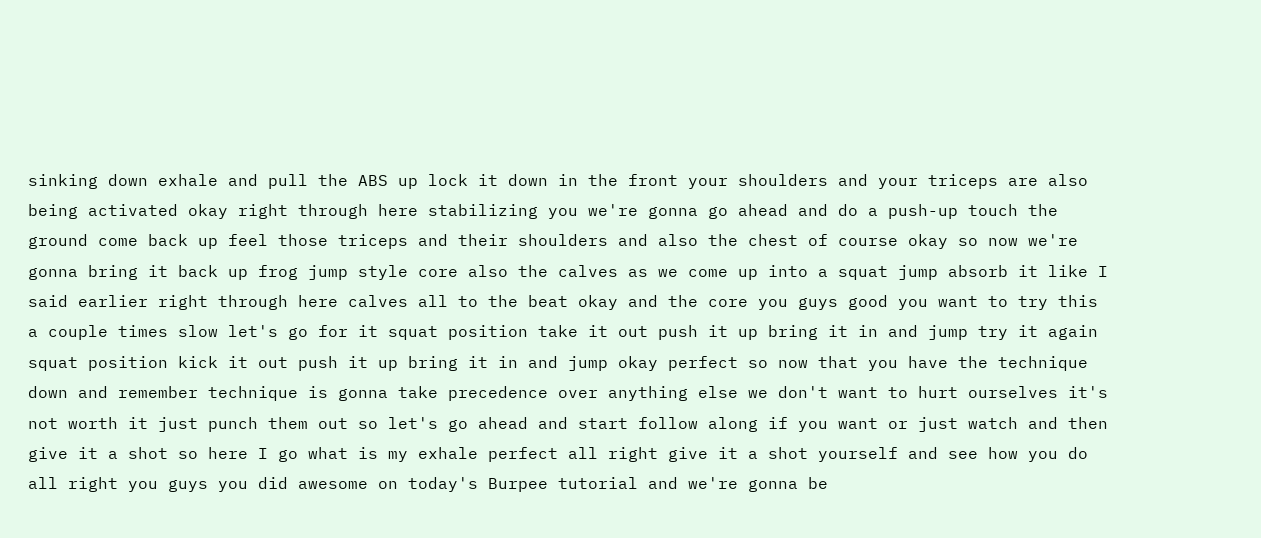sinking down exhale and pull the ABS up lock it down in the front your shoulders and your triceps are also being activated okay right through here stabilizing you we're gonna go ahead and do a push-up touch the ground come back up feel those triceps and their shoulders and also the chest of course okay so now we're gonna bring it back up frog jump style core also the calves as we come up into a squat jump absorb it like I said earlier right through here calves all to the beat okay and the core you guys good you want to try this a couple times slow let's go for it squat position take it out push it up bring it in and jump try it again squat position kick it out push it up bring it in and jump okay perfect so now that you have the technique down and remember technique is gonna take precedence over anything else we don't want to hurt ourselves it's not worth it just punch them out so let's go ahead and start follow along if you want or just watch and then give it a shot so here I go what is my exhale perfect all right give it a shot yourself and see how you do all right you guys you did awesome on today's Burpee tutorial and we're gonna be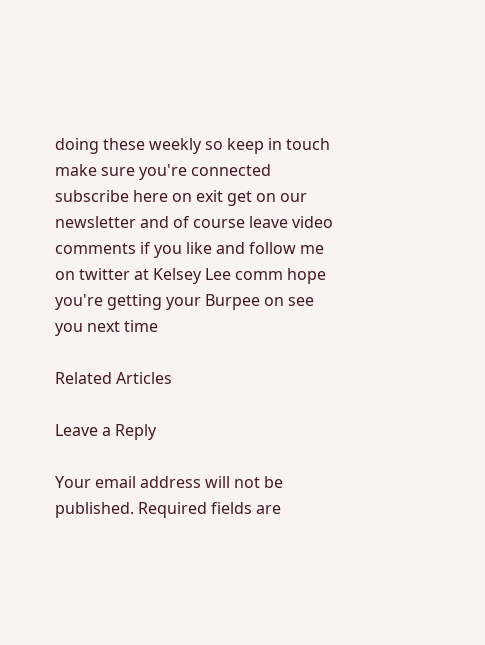doing these weekly so keep in touch make sure you're connected subscribe here on exit get on our newsletter and of course leave video comments if you like and follow me on twitter at Kelsey Lee comm hope you're getting your Burpee on see you next time

Related Articles

Leave a Reply

Your email address will not be published. Required fields are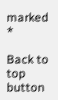marked *

Back to top button